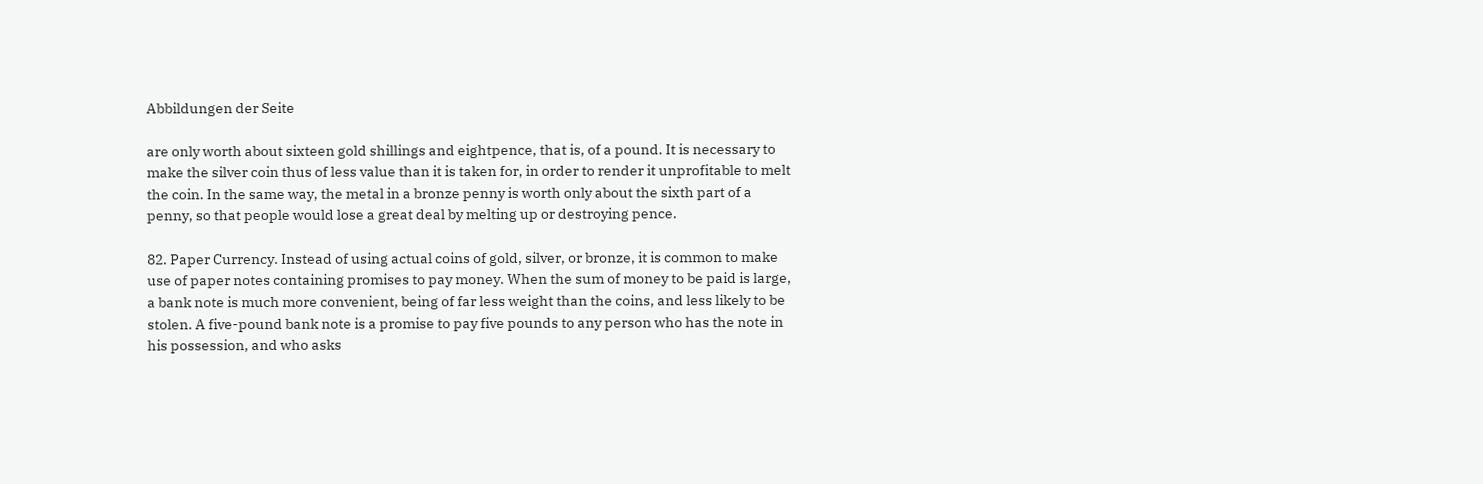Abbildungen der Seite

are only worth about sixteen gold shillings and eightpence, that is, of a pound. It is necessary to make the silver coin thus of less value than it is taken for, in order to render it unprofitable to melt the coin. In the same way, the metal in a bronze penny is worth only about the sixth part of a penny, so that people would lose a great deal by melting up or destroying pence.

82. Paper Currency. Instead of using actual coins of gold, silver, or bronze, it is common to make use of paper notes containing promises to pay money. When the sum of money to be paid is large, a bank note is much more convenient, being of far less weight than the coins, and less likely to be stolen. A five-pound bank note is a promise to pay five pounds to any person who has the note in his possession, and who asks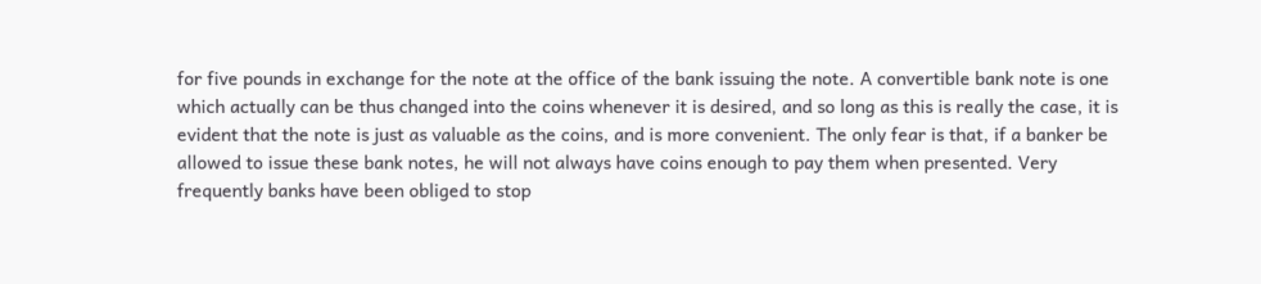for five pounds in exchange for the note at the office of the bank issuing the note. A convertible bank note is one which actually can be thus changed into the coins whenever it is desired, and so long as this is really the case, it is evident that the note is just as valuable as the coins, and is more convenient. The only fear is that, if a banker be allowed to issue these bank notes, he will not always have coins enough to pay them when presented. Very frequently banks have been obliged to stop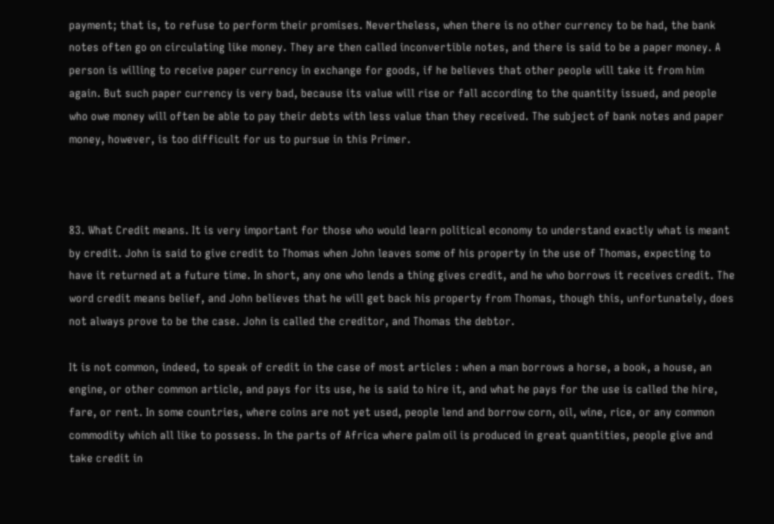payment; that is, to refuse to perform their promises. Nevertheless, when there is no other currency to be had, the bank notes often go on circulating like money. They are then called inconvertible notes, and there is said to be a paper money. A person is willing to receive paper currency in exchange for goods, if he believes that other people will take it from him again. But such paper currency is very bad, because its value will rise or fall according to the quantity issued, and people who owe money will often be able to pay their debts with less value than they received. The subject of bank notes and paper money, however, is too difficult for us to pursue in this Primer.



83. What Credit means. It is very important for those who would learn political economy to understand exactly what is meant by credit. John is said to give credit to Thomas when John leaves some of his property in the use of Thomas, expecting to have it returned at a future time. In short, any one who lends a thing gives credit, and he who borrows it receives credit. The word credit means belief, and John believes that he will get back his property from Thomas, though this, unfortunately, does not always prove to be the case. John is called the creditor, and Thomas the debtor.

It is not common, indeed, to speak of credit in the case of most articles : when a man borrows a horse, a book, a house, an engine, or other common article, and pays for its use, he is said to hire it, and what he pays for the use is called the hire, fare, or rent. In some countries, where coins are not yet used, people lend and borrow corn, oil, wine, rice, or any common commodity which all like to possess. In the parts of Africa where palm oil is produced in great quantities, people give and take credit in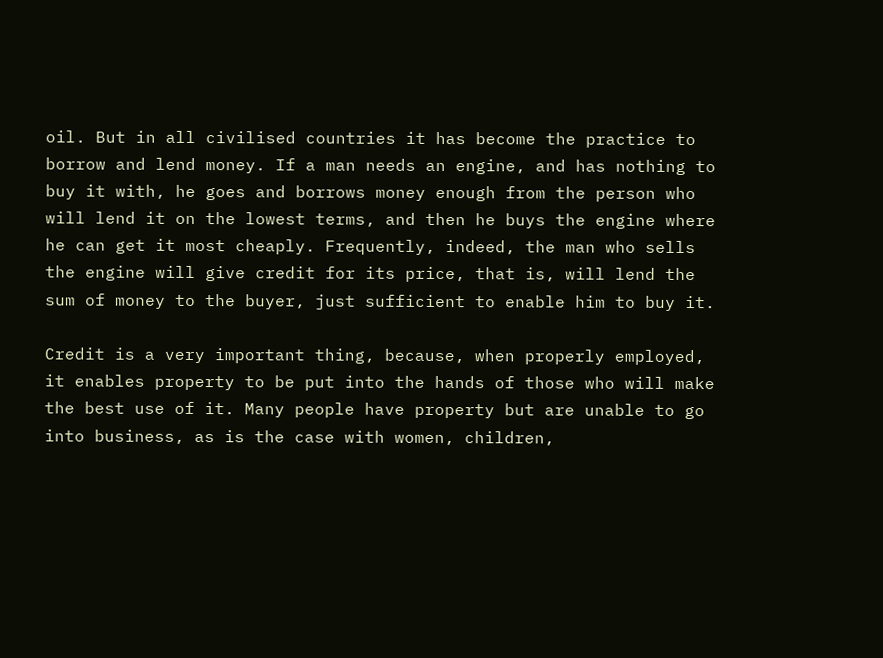oil. But in all civilised countries it has become the practice to borrow and lend money. If a man needs an engine, and has nothing to buy it with, he goes and borrows money enough from the person who will lend it on the lowest terms, and then he buys the engine where he can get it most cheaply. Frequently, indeed, the man who sells the engine will give credit for its price, that is, will lend the sum of money to the buyer, just sufficient to enable him to buy it.

Credit is a very important thing, because, when properly employed, it enables property to be put into the hands of those who will make the best use of it. Many people have property but are unable to go into business, as is the case with women, children,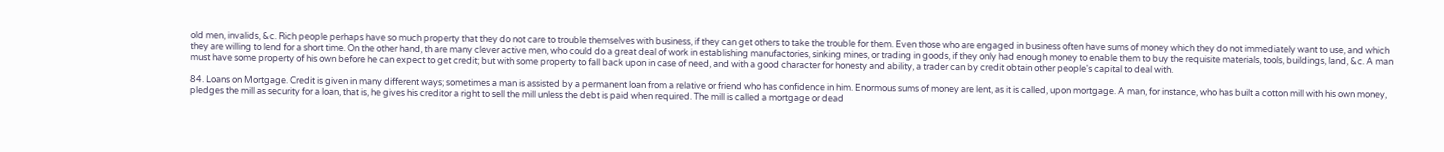old men, invalids, &c. Rich people perhaps have so much property that they do not care to trouble themselves with business, if they can get others to take the trouble for them. Even those who are engaged in business often have sums of money which they do not immediately want to use, and which they are willing to lend for a short time. On the other hand, th are many clever active men, who could do a great deal of work in establishing manufactories, sinking mines, or trading in goods, if they only had enough money to enable them to buy the requisite materials, tools, buildings, land, &c. A man must have some property of his own before he can expect to get credit; but with some property to fall back upon in case of need, and with a good character for honesty and ability, a trader can by credit obtain other people's capital to deal with.

84. Loans on Mortgage. Credit is given in many different ways; sometimes a man is assisted by a permanent loan from a relative or friend who has confidence in him. Enormous sums of money are lent, as it is called, upon mortgage. A man, for instance, who has built a cotton mill with his own money, pledges the mill as security for a loan, that is, he gives his creditor a right to sell the mill unless the debt is paid when required. The mill is called a mortgage or dead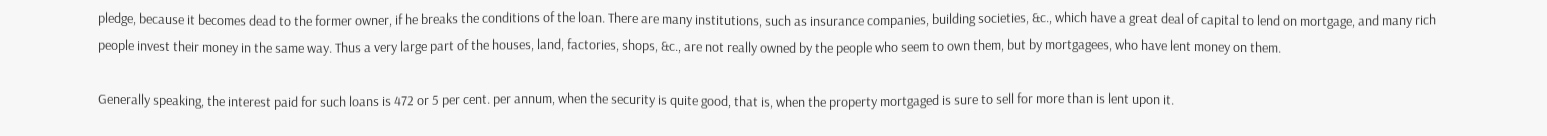pledge, because it becomes dead to the former owner, if he breaks the conditions of the loan. There are many institutions, such as insurance companies, building societies, &c., which have a great deal of capital to lend on mortgage, and many rich people invest their money in the same way. Thus a very large part of the houses, land, factories, shops, &c., are not really owned by the people who seem to own them, but by mortgagees, who have lent money on them.

Generally speaking, the interest paid for such loans is 472 or 5 per cent. per annum, when the security is quite good, that is, when the property mortgaged is sure to sell for more than is lent upon it.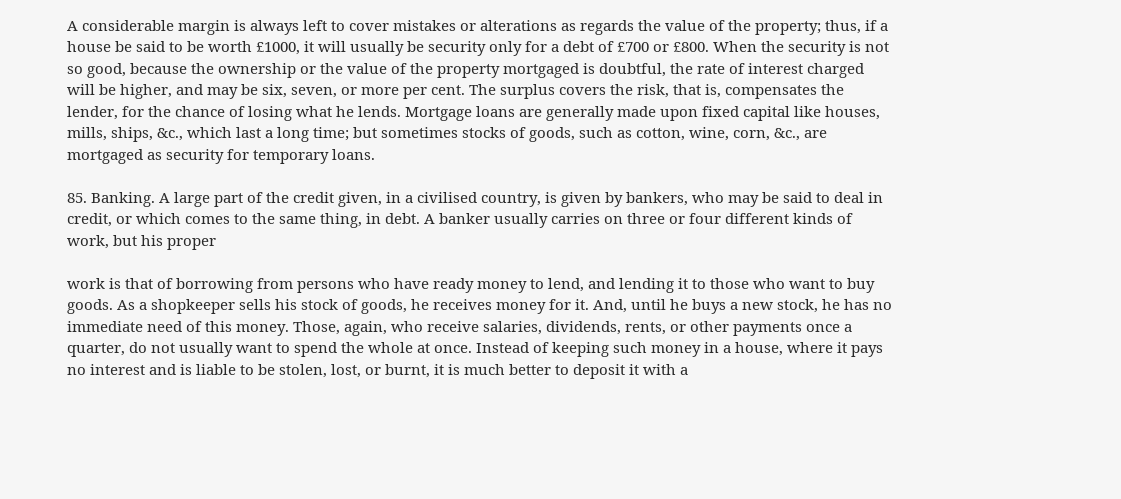A considerable margin is always left to cover mistakes or alterations as regards the value of the property; thus, if a house be said to be worth £1000, it will usually be security only for a debt of £700 or £800. When the security is not so good, because the ownership or the value of the property mortgaged is doubtful, the rate of interest charged will be higher, and may be six, seven, or more per cent. The surplus covers the risk, that is, compensates the lender, for the chance of losing what he lends. Mortgage loans are generally made upon fixed capital like houses, mills, ships, &c., which last a long time; but sometimes stocks of goods, such as cotton, wine, corn, &c., are mortgaged as security for temporary loans.

85. Banking. A large part of the credit given, in a civilised country, is given by bankers, who may be said to deal in credit, or which comes to the same thing, in debt. A banker usually carries on three or four different kinds of work, but his proper

work is that of borrowing from persons who have ready money to lend, and lending it to those who want to buy goods. As a shopkeeper sells his stock of goods, he receives money for it. And, until he buys a new stock, he has no immediate need of this money. Those, again, who receive salaries, dividends, rents, or other payments once a quarter, do not usually want to spend the whole at once. Instead of keeping such money in a house, where it pays no interest and is liable to be stolen, lost, or burnt, it is much better to deposit it with a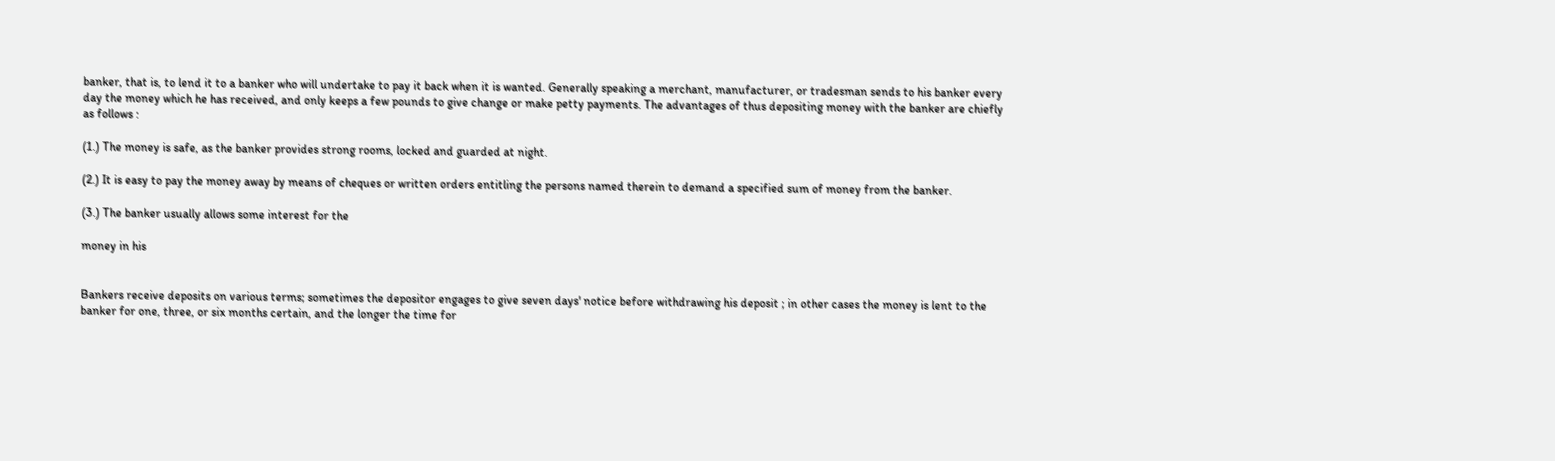banker, that is, to lend it to a banker who will undertake to pay it back when it is wanted. Generally speaking a merchant, manufacturer, or tradesman sends to his banker every day the money which he has received, and only keeps a few pounds to give change or make petty payments. The advantages of thus depositing money with the banker are chiefly as follows :

(1.) The money is safe, as the banker provides strong rooms, locked and guarded at night.

(2.) It is easy to pay the money away by means of cheques or written orders entitling the persons named therein to demand a specified sum of money from the banker.

(3.) The banker usually allows some interest for the

money in his


Bankers receive deposits on various terms; sometimes the depositor engages to give seven days' notice before withdrawing his deposit ; in other cases the money is lent to the banker for one, three, or six months certain, and the longer the time for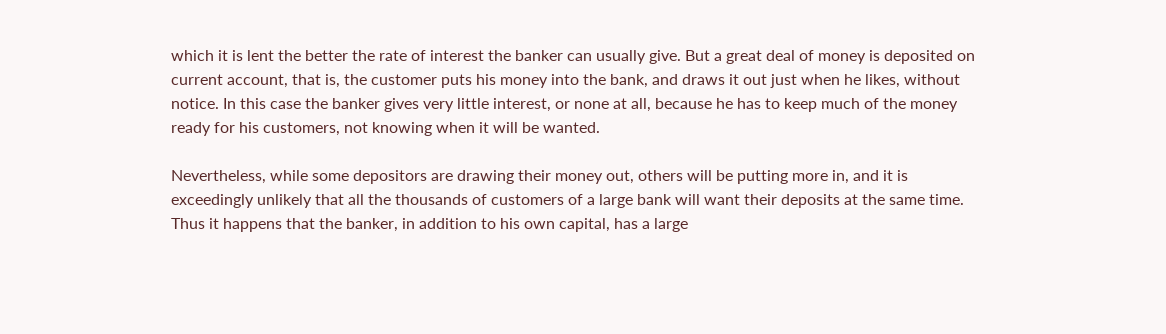which it is lent the better the rate of interest the banker can usually give. But a great deal of money is deposited on current account, that is, the customer puts his money into the bank, and draws it out just when he likes, without notice. In this case the banker gives very little interest, or none at all, because he has to keep much of the money ready for his customers, not knowing when it will be wanted.

Nevertheless, while some depositors are drawing their money out, others will be putting more in, and it is exceedingly unlikely that all the thousands of customers of a large bank will want their deposits at the same time. Thus it happens that the banker, in addition to his own capital, has a large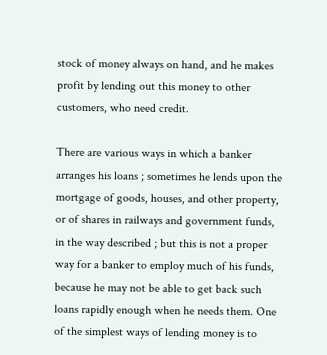stock of money always on hand, and he makes profit by lending out this money to other customers, who need credit.

There are various ways in which a banker arranges his loans ; sometimes he lends upon the mortgage of goods, houses, and other property, or of shares in railways and government funds, in the way described ; but this is not a proper way for a banker to employ much of his funds, because he may not be able to get back such loans rapidly enough when he needs them. One of the simplest ways of lending money is to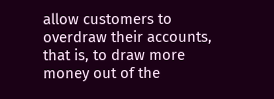allow customers to overdraw their accounts, that is, to draw more money out of the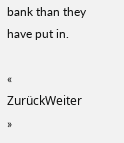bank than they have put in.

« ZurückWeiter »